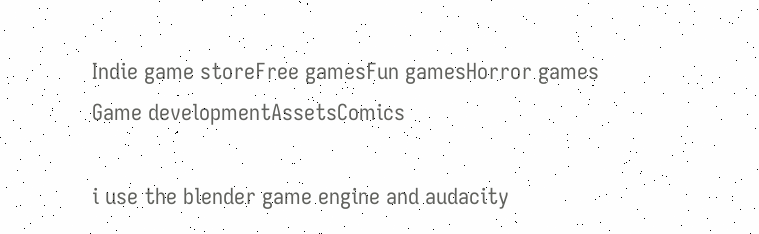Indie game storeFree gamesFun gamesHorror games
Game developmentAssetsComics

i use the blender game engine and audacity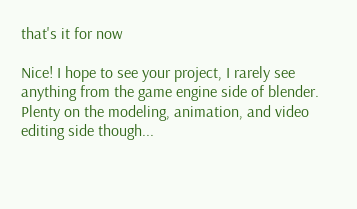that's it for now

Nice! I hope to see your project, I rarely see anything from the game engine side of blender. Plenty on the modeling, animation, and video editing side though...